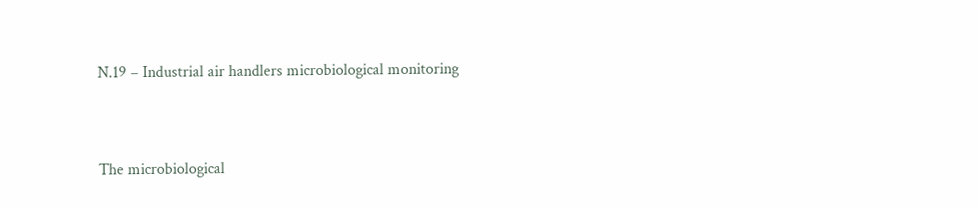N.19 – Industrial air handlers microbiological monitoring


The microbiological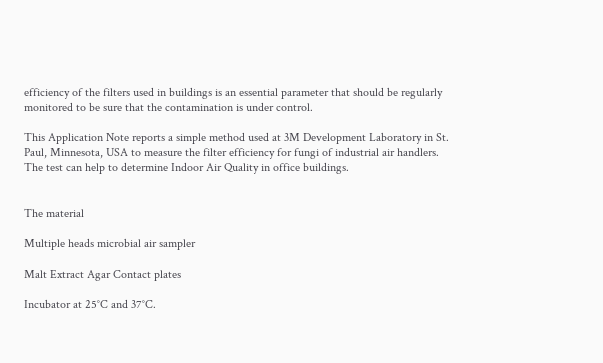efficiency of the filters used in buildings is an essential parameter that should be regularly monitored to be sure that the contamination is under control.

This Application Note reports a simple method used at 3M Development Laboratory in St. Paul, Minnesota, USA to measure the filter efficiency for fungi of industrial air handlers. The test can help to determine Indoor Air Quality in office buildings.


The material

Multiple heads microbial air sampler

Malt Extract Agar Contact plates

Incubator at 25°C and 37°C.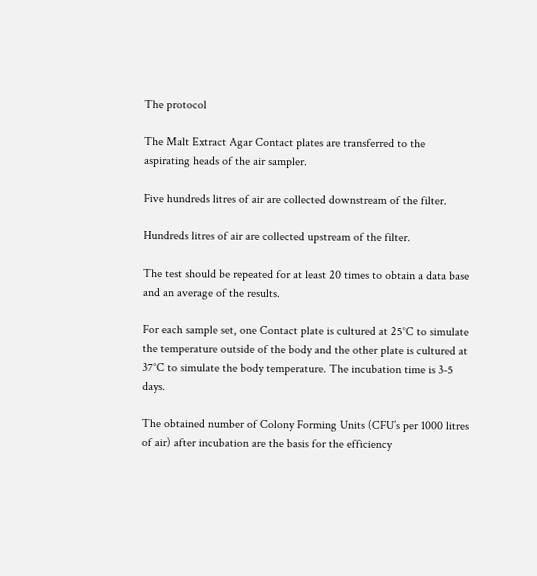The protocol

The Malt Extract Agar Contact plates are transferred to the aspirating heads of the air sampler.

Five hundreds litres of air are collected downstream of the filter.

Hundreds litres of air are collected upstream of the filter.

The test should be repeated for at least 20 times to obtain a data base and an average of the results.

For each sample set, one Contact plate is cultured at 25°C to simulate the temperature outside of the body and the other plate is cultured at 37°C to simulate the body temperature. The incubation time is 3-5 days.

The obtained number of Colony Forming Units (CFU’s per 1000 litres of air) after incubation are the basis for the efficiency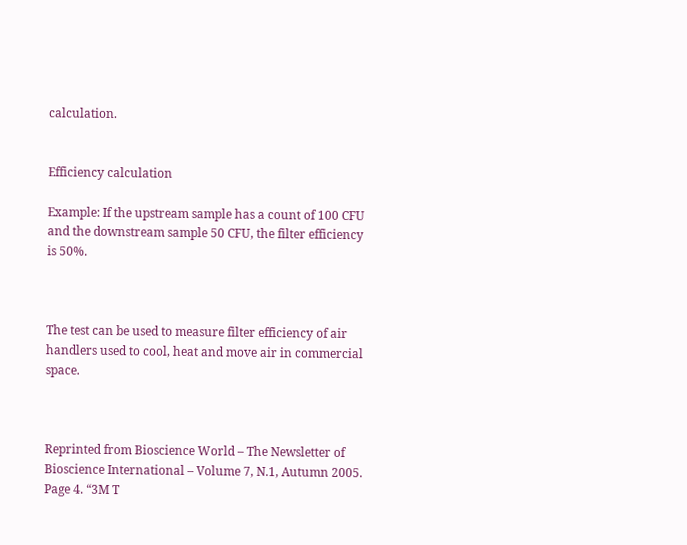calculation.


Efficiency calculation

Example: If the upstream sample has a count of 100 CFU and the downstream sample 50 CFU, the filter efficiency is 50%.



The test can be used to measure filter efficiency of air handlers used to cool, heat and move air in commercial space.



Reprinted from Bioscience World – The Newsletter of Bioscience International – Volume 7, N.1, Autumn 2005. Page 4. “3M T